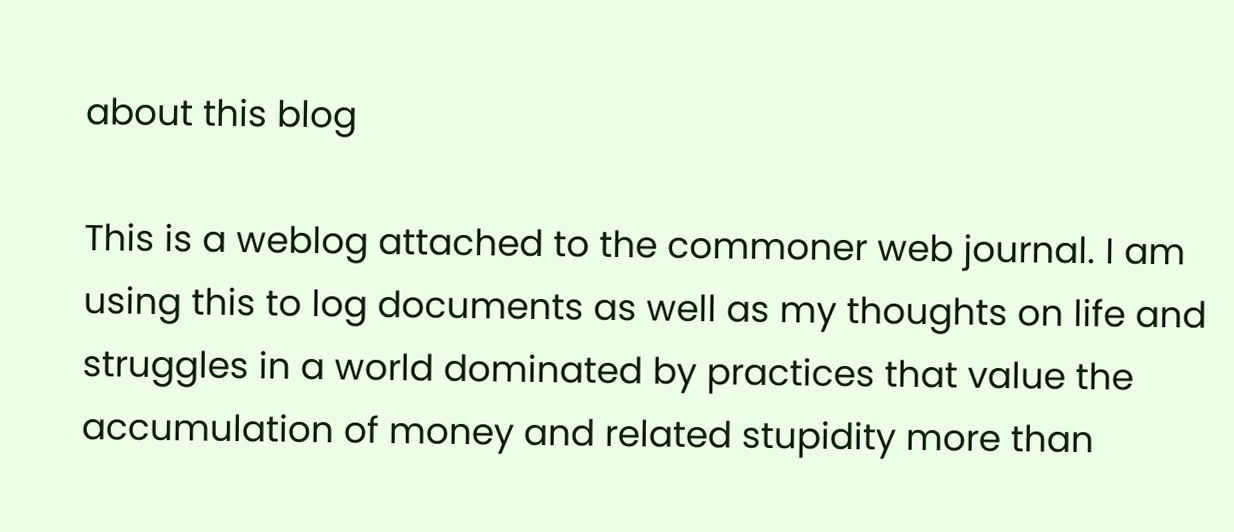about this blog

This is a weblog attached to the commoner web journal. I am using this to log documents as well as my thoughts on life and struggles in a world dominated by practices that value the accumulation of money and related stupidity more than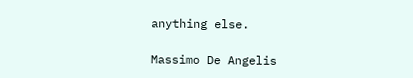anything else.

Massimo De Angelis